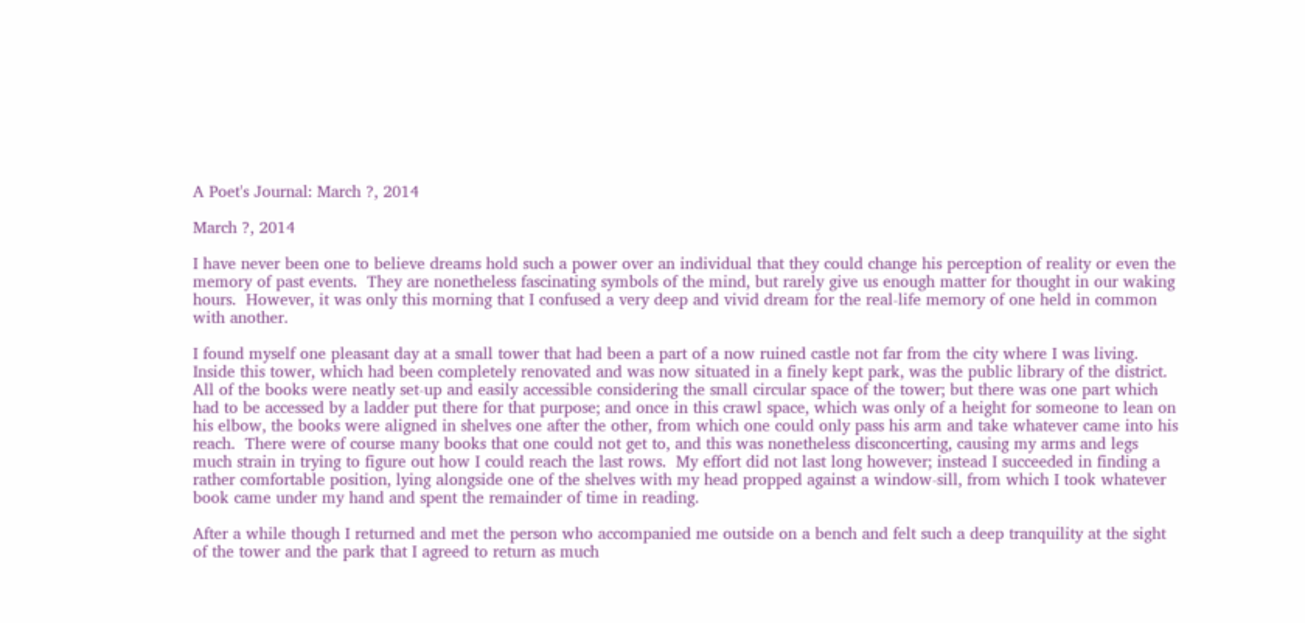A Poet's Journal: March ?, 2014

March ?, 2014

I have never been one to believe dreams hold such a power over an individual that they could change his perception of reality or even the memory of past events.  They are nonetheless fascinating symbols of the mind, but rarely give us enough matter for thought in our waking hours.  However, it was only this morning that I confused a very deep and vivid dream for the real-life memory of one held in common with another.

I found myself one pleasant day at a small tower that had been a part of a now ruined castle not far from the city where I was living.  Inside this tower, which had been completely renovated and was now situated in a finely kept park, was the public library of the district.  All of the books were neatly set-up and easily accessible considering the small circular space of the tower; but there was one part which had to be accessed by a ladder put there for that purpose; and once in this crawl space, which was only of a height for someone to lean on his elbow, the books were aligned in shelves one after the other, from which one could only pass his arm and take whatever came into his reach.  There were of course many books that one could not get to, and this was nonetheless disconcerting, causing my arms and legs much strain in trying to figure out how I could reach the last rows.  My effort did not last long however; instead I succeeded in finding a rather comfortable position, lying alongside one of the shelves with my head propped against a window-sill, from which I took whatever book came under my hand and spent the remainder of time in reading.

After a while though I returned and met the person who accompanied me outside on a bench and felt such a deep tranquility at the sight of the tower and the park that I agreed to return as much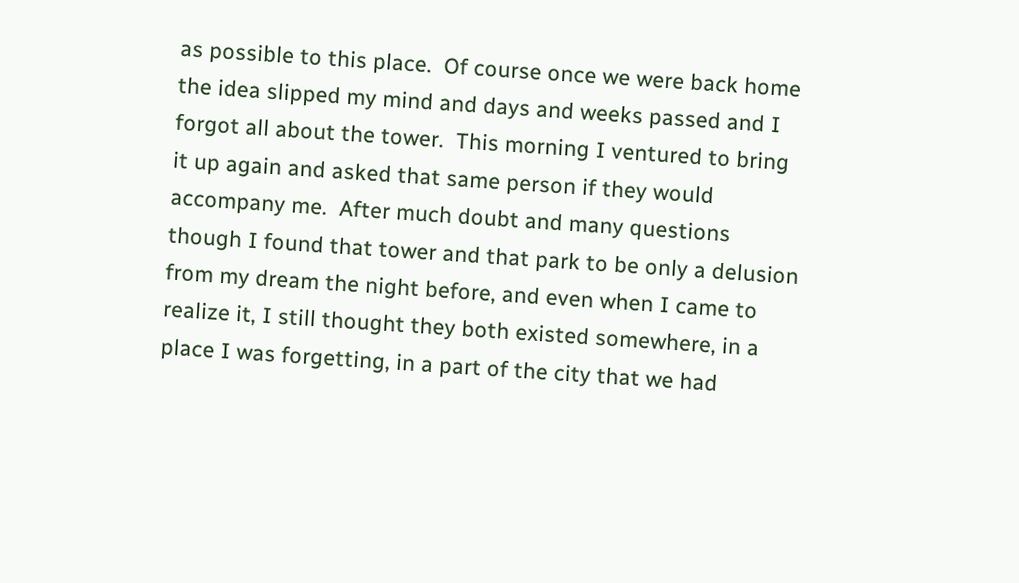as possible to this place.  Of course once we were back home the idea slipped my mind and days and weeks passed and I forgot all about the tower.  This morning I ventured to bring it up again and asked that same person if they would accompany me.  After much doubt and many questions though I found that tower and that park to be only a delusion from my dream the night before, and even when I came to realize it, I still thought they both existed somewhere, in a place I was forgetting, in a part of the city that we had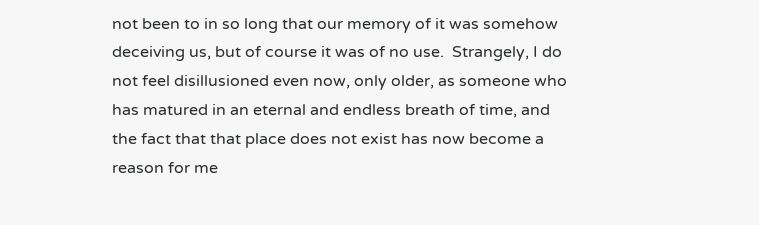not been to in so long that our memory of it was somehow deceiving us, but of course it was of no use.  Strangely, I do not feel disillusioned even now, only older, as someone who has matured in an eternal and endless breath of time, and the fact that that place does not exist has now become a reason for me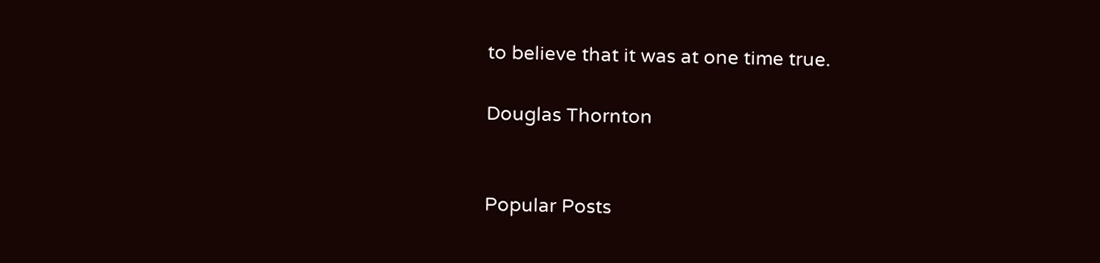to believe that it was at one time true.

Douglas Thornton


Popular Posts